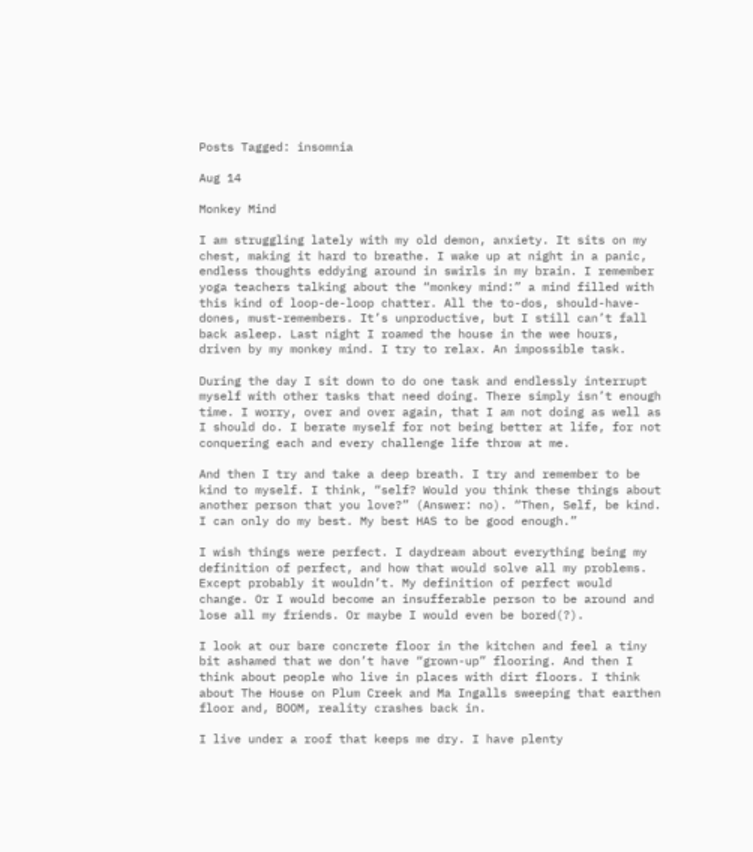Posts Tagged: insomnia

Aug 14

Monkey Mind

I am struggling lately with my old demon, anxiety. It sits on my chest, making it hard to breathe. I wake up at night in a panic, endless thoughts eddying around in swirls in my brain. I remember yoga teachers talking about the “monkey mind:” a mind filled with this kind of loop-de-loop chatter. All the to-dos, should-have-dones, must-remembers. It’s unproductive, but I still can’t fall back asleep. Last night I roamed the house in the wee hours, driven by my monkey mind. I try to relax. An impossible task.

During the day I sit down to do one task and endlessly interrupt myself with other tasks that need doing. There simply isn’t enough time. I worry, over and over again, that I am not doing as well as I should do. I berate myself for not being better at life, for not conquering each and every challenge life throw at me.

And then I try and take a deep breath. I try and remember to be kind to myself. I think, “self? Would you think these things about another person that you love?” (Answer: no). “Then, Self, be kind. I can only do my best. My best HAS to be good enough.”

I wish things were perfect. I daydream about everything being my definition of perfect, and how that would solve all my problems. Except probably it wouldn’t. My definition of perfect would change. Or I would become an insufferable person to be around and lose all my friends. Or maybe I would even be bored(?).

I look at our bare concrete floor in the kitchen and feel a tiny bit ashamed that we don’t have “grown-up” flooring. And then I think about people who live in places with dirt floors. I think about The House on Plum Creek and Ma Ingalls sweeping that earthen floor and, BOOM, reality crashes back in.

I live under a roof that keeps me dry. I have plenty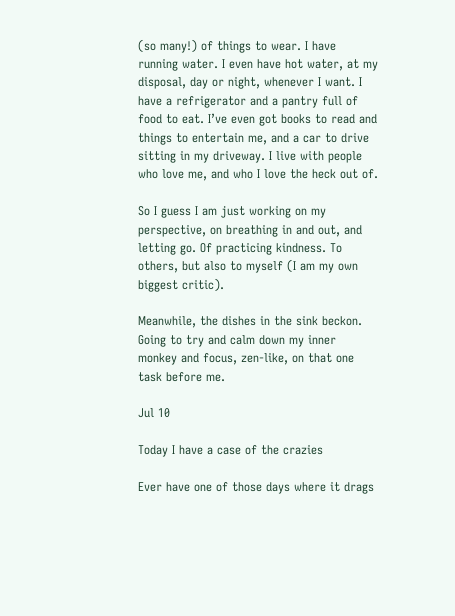(so many!) of things to wear. I have running water. I even have hot water, at my disposal, day or night, whenever I want. I have a refrigerator and a pantry full of food to eat. I’ve even got books to read and things to entertain me, and a car to drive sitting in my driveway. I live with people who love me, and who I love the heck out of.

So I guess I am just working on my perspective, on breathing in and out, and letting go. Of practicing kindness. To others, but also to myself (I am my own biggest critic).

Meanwhile, the dishes in the sink beckon. Going to try and calm down my inner monkey and focus, zen-like, on that one task before me.

Jul 10

Today I have a case of the crazies

Ever have one of those days where it drags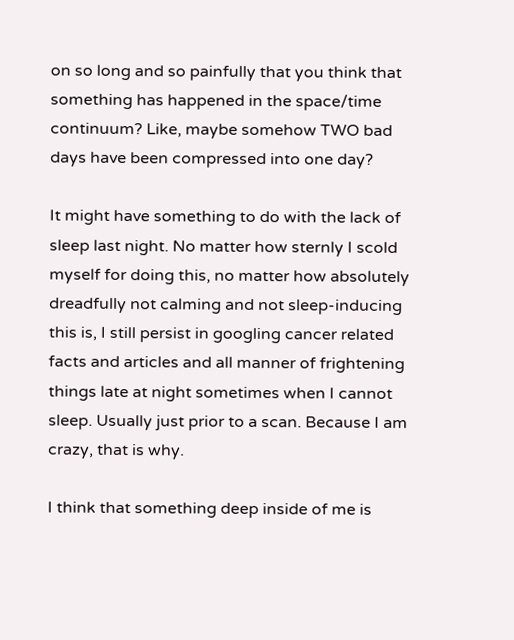on so long and so painfully that you think that something has happened in the space/time continuum? Like, maybe somehow TWO bad days have been compressed into one day?

It might have something to do with the lack of sleep last night. No matter how sternly I scold myself for doing this, no matter how absolutely dreadfully not calming and not sleep-inducing this is, I still persist in googling cancer related facts and articles and all manner of frightening things late at night sometimes when I cannot sleep. Usually just prior to a scan. Because I am crazy, that is why.

I think that something deep inside of me is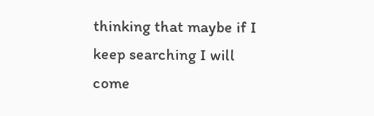thinking that maybe if I keep searching I will come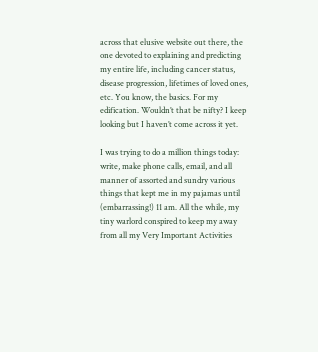across that elusive website out there, the one devoted to explaining and predicting my entire life, including cancer status, disease progression, lifetimes of loved ones, etc. You know, the basics. For my edification. Wouldn’t that be nifty? I keep looking but I haven’t come across it yet.

I was trying to do a million things today: write, make phone calls, email, and all manner of assorted and sundry various things that kept me in my pajamas until (embarrassing!) 11 am. All the while, my tiny warlord conspired to keep my away from all my Very Important Activities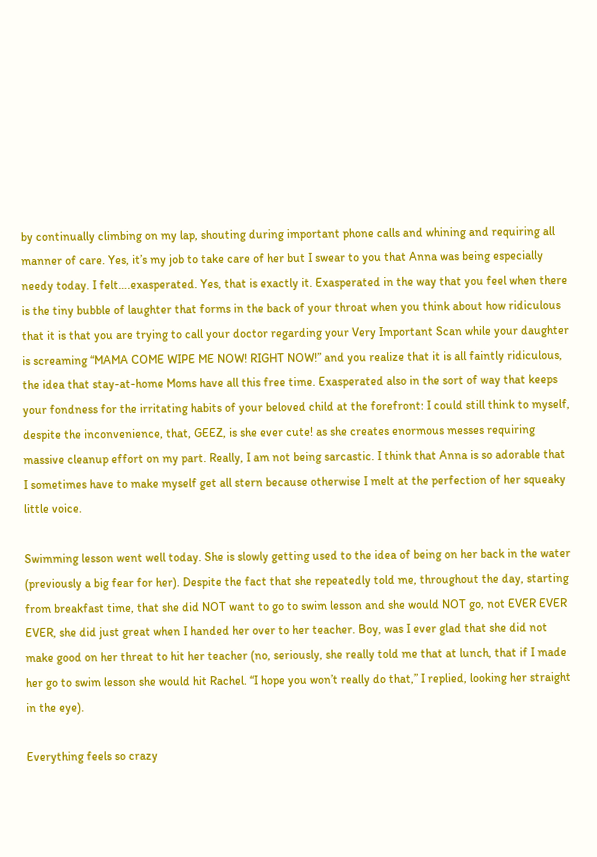by continually climbing on my lap, shouting during important phone calls and whining and requiring all manner of care. Yes, it’s my job to take care of her but I swear to you that Anna was being especially needy today. I felt….exasperated. Yes, that is exactly it. Exasperated in the way that you feel when there is the tiny bubble of laughter that forms in the back of your throat when you think about how ridiculous that it is that you are trying to call your doctor regarding your Very Important Scan while your daughter is screaming “MAMA COME WIPE ME NOW! RIGHT NOW!” and you realize that it is all faintly ridiculous, the idea that stay-at-home Moms have all this free time. Exasperated also in the sort of way that keeps your fondness for the irritating habits of your beloved child at the forefront: I could still think to myself, despite the inconvenience, that, GEEZ, is she ever cute! as she creates enormous messes requiring massive cleanup effort on my part. Really, I am not being sarcastic. I think that Anna is so adorable that I sometimes have to make myself get all stern because otherwise I melt at the perfection of her squeaky little voice.

Swimming lesson went well today. She is slowly getting used to the idea of being on her back in the water (previously a big fear for her). Despite the fact that she repeatedly told me, throughout the day, starting from breakfast time, that she did NOT want to go to swim lesson and she would NOT go, not EVER EVER EVER, she did just great when I handed her over to her teacher. Boy, was I ever glad that she did not make good on her threat to hit her teacher (no, seriously, she really told me that at lunch, that if I made her go to swim lesson she would hit Rachel. “I hope you won’t really do that,” I replied, looking her straight in the eye).

Everything feels so crazy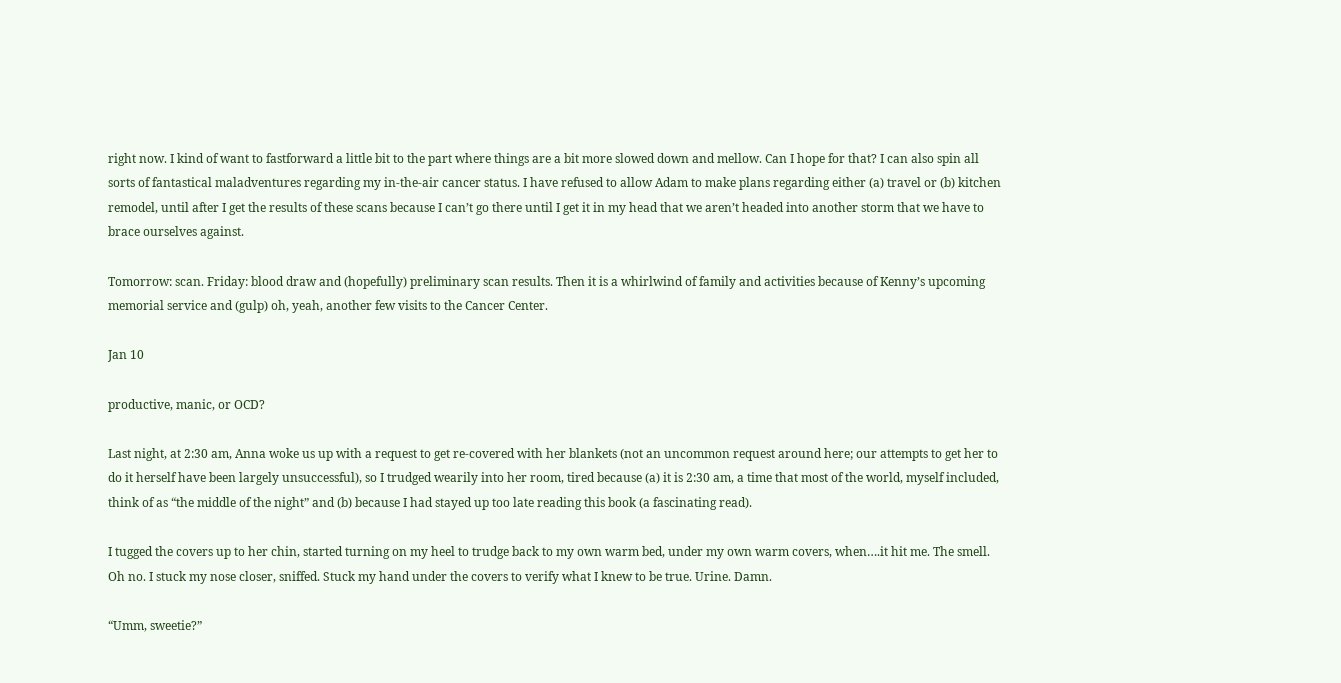right now. I kind of want to fastforward a little bit to the part where things are a bit more slowed down and mellow. Can I hope for that? I can also spin all sorts of fantastical maladventures regarding my in-the-air cancer status. I have refused to allow Adam to make plans regarding either (a) travel or (b) kitchen remodel, until after I get the results of these scans because I can’t go there until I get it in my head that we aren’t headed into another storm that we have to brace ourselves against.

Tomorrow: scan. Friday: blood draw and (hopefully) preliminary scan results. Then it is a whirlwind of family and activities because of Kenny’s upcoming memorial service and (gulp) oh, yeah, another few visits to the Cancer Center.

Jan 10

productive, manic, or OCD?

Last night, at 2:30 am, Anna woke us up with a request to get re-covered with her blankets (not an uncommon request around here; our attempts to get her to do it herself have been largely unsuccessful), so I trudged wearily into her room, tired because (a) it is 2:30 am, a time that most of the world, myself included, think of as “the middle of the night” and (b) because I had stayed up too late reading this book (a fascinating read).

I tugged the covers up to her chin, started turning on my heel to trudge back to my own warm bed, under my own warm covers, when….it hit me. The smell. Oh no. I stuck my nose closer, sniffed. Stuck my hand under the covers to verify what I knew to be true. Urine. Damn.

“Umm, sweetie?”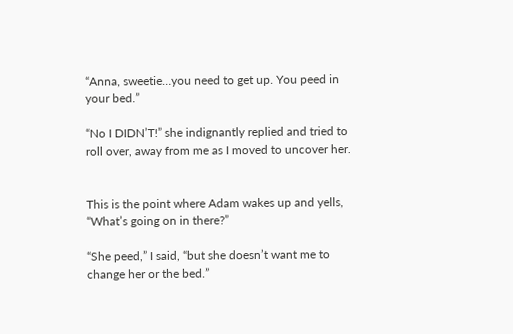“Anna, sweetie…you need to get up. You peed in your bed.”

“No I DIDN’T!” she indignantly replied and tried to roll over, away from me as I moved to uncover her.


This is the point where Adam wakes up and yells, “What’s going on in there?”

“She peed,” I said, “but she doesn’t want me to change her or the bed.”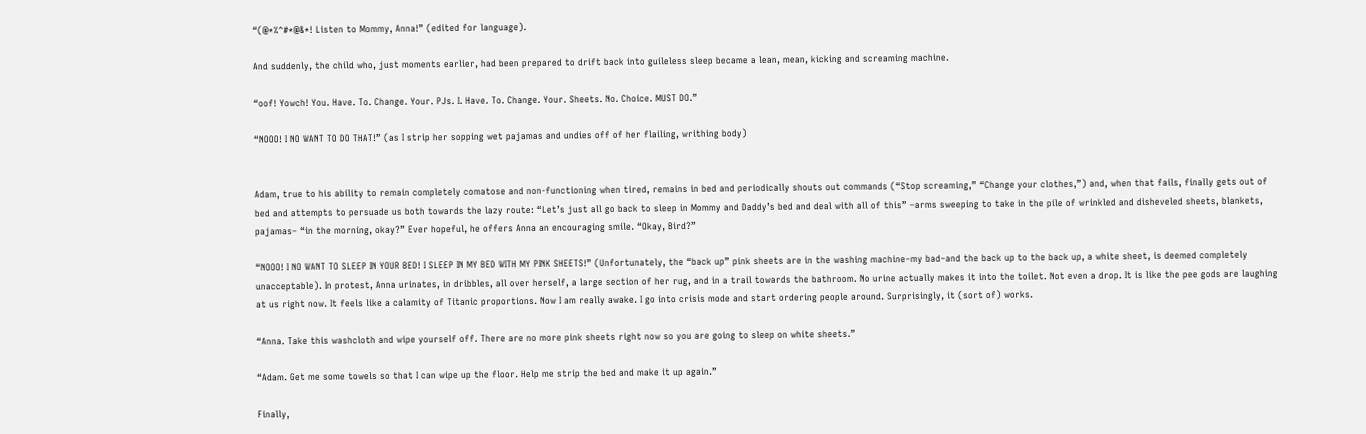“(@*%^#*@&*! Listen to Mommy, Anna!” (edited for language).

And suddenly, the child who, just moments earlier, had been prepared to drift back into guileless sleep became a lean, mean, kicking and screaming machine.

“oof! Yowch! You. Have. To. Change. Your. PJs. I. Have. To. Change. Your. Sheets. No. Choice. MUST DO.”

“NOOO! I NO WANT TO DO THAT!” (as I strip her sopping wet pajamas and undies off of her flailing, writhing body)


Adam, true to his ability to remain completely comatose and non-functioning when tired, remains in bed and periodically shouts out commands (“Stop screaming,” “Change your clothes,”) and, when that fails, finally gets out of bed and attempts to persuade us both towards the lazy route: “Let’s just all go back to sleep in Mommy and Daddy’s bed and deal with all of this” –arms sweeping to take in the pile of wrinkled and disheveled sheets, blankets, pajamas– “in the morning, okay?” Ever hopeful, he offers Anna an encouraging smile. “Okay, Bird?”

“NOOO! I NO WANT TO SLEEP IN YOUR BED! I SLEEP IN MY BED WITH MY PINK SHEETS!” (Unfortunately, the “back up” pink sheets are in the washing machine–my bad–and the back up to the back up, a white sheet, is deemed completely unacceptable). In protest, Anna urinates, in dribbles, all over herself, a large section of her rug, and in a trail towards the bathroom. No urine actually makes it into the toilet. Not even a drop. It is like the pee gods are laughing at us right now. It feels like a calamity of Titanic proportions. Now I am really awake. I go into crisis mode and start ordering people around. Surprisingly, it (sort of) works.

“Anna. Take this washcloth and wipe yourself off. There are no more pink sheets right now so you are going to sleep on white sheets.”

“Adam. Get me some towels so that I can wipe up the floor. Help me strip the bed and make it up again.”

Finally,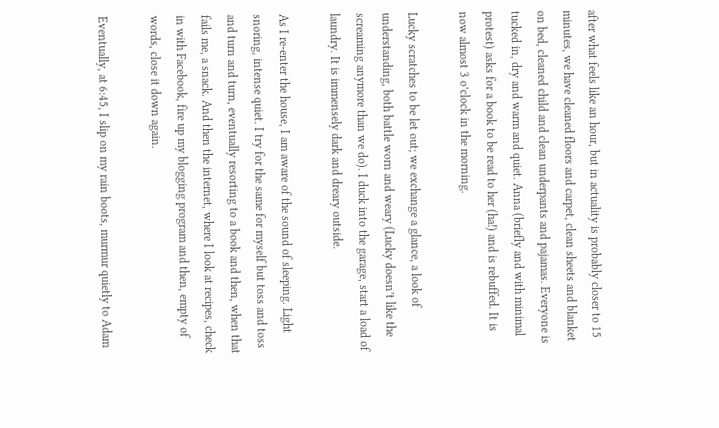after what feels like an hour, but in actuality is probably closer to 15 minutes, we have cleaned floors and carpet, clean sheets and blanket on bed, cleaned child and clean underpants and pajamas. Everyone is tucked in, dry and warm and quiet. Anna (briefly and with minimal protest) asks for a book to be read to her (ha!) and is rebuffed. It is now almost 3 o’clock in the morning.

Lucky scratches to be let out; we exchange a glance, a look of understanding, both battle worn and weary (Lucky doesn’t like the screaming anymore than we do). I duck into the garage, start a load of laundry. It is immensely dark and dreary outside.

As I re-enter the house, I am aware of the sound of sleeping. Light snoring, intense quiet. I try for the same for myself but toss and toss and turn and turn, eventually resorting to a book and then, when that fails me, a snack. And then the internet, where I look at recipes, check in with Facebook, fire up my blogging program and then, empty of words, close it down again.

Eventually, at 6:45, I slip on my rain boots, murmur quietly to Adam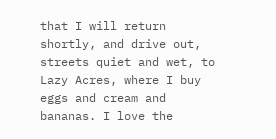that I will return shortly, and drive out, streets quiet and wet, to Lazy Acres, where I buy eggs and cream and bananas. I love the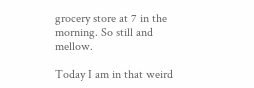grocery store at 7 in the morning. So still and mellow.

Today I am in that weird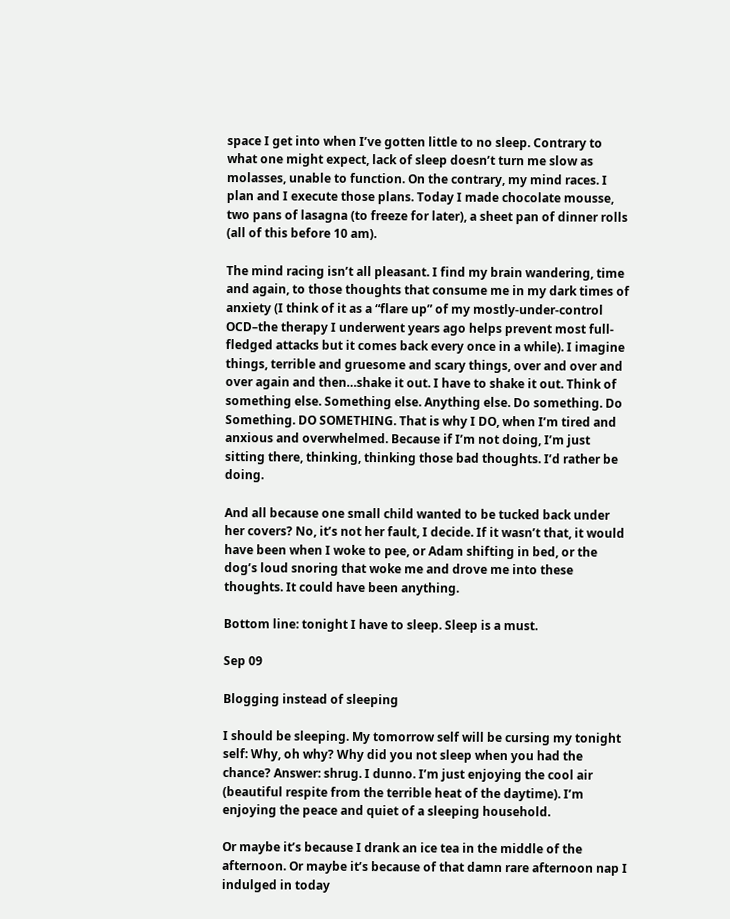space I get into when I’ve gotten little to no sleep. Contrary to what one might expect, lack of sleep doesn’t turn me slow as molasses, unable to function. On the contrary, my mind races. I plan and I execute those plans. Today I made chocolate mousse, two pans of lasagna (to freeze for later), a sheet pan of dinner rolls (all of this before 10 am).

The mind racing isn’t all pleasant. I find my brain wandering, time and again, to those thoughts that consume me in my dark times of anxiety (I think of it as a “flare up” of my mostly-under-control OCD–the therapy I underwent years ago helps prevent most full-fledged attacks but it comes back every once in a while). I imagine things, terrible and gruesome and scary things, over and over and over again and then…shake it out. I have to shake it out. Think of something else. Something else. Anything else. Do something. Do Something. DO SOMETHING. That is why I DO, when I’m tired and anxious and overwhelmed. Because if I’m not doing, I’m just sitting there, thinking, thinking those bad thoughts. I’d rather be doing.

And all because one small child wanted to be tucked back under her covers? No, it’s not her fault, I decide. If it wasn’t that, it would have been when I woke to pee, or Adam shifting in bed, or the dog’s loud snoring that woke me and drove me into these thoughts. It could have been anything.

Bottom line: tonight I have to sleep. Sleep is a must.

Sep 09

Blogging instead of sleeping

I should be sleeping. My tomorrow self will be cursing my tonight self: Why, oh why? Why did you not sleep when you had the chance? Answer: shrug. I dunno. I’m just enjoying the cool air (beautiful respite from the terrible heat of the daytime). I’m enjoying the peace and quiet of a sleeping household.

Or maybe it’s because I drank an ice tea in the middle of the afternoon. Or maybe it’s because of that damn rare afternoon nap I indulged in today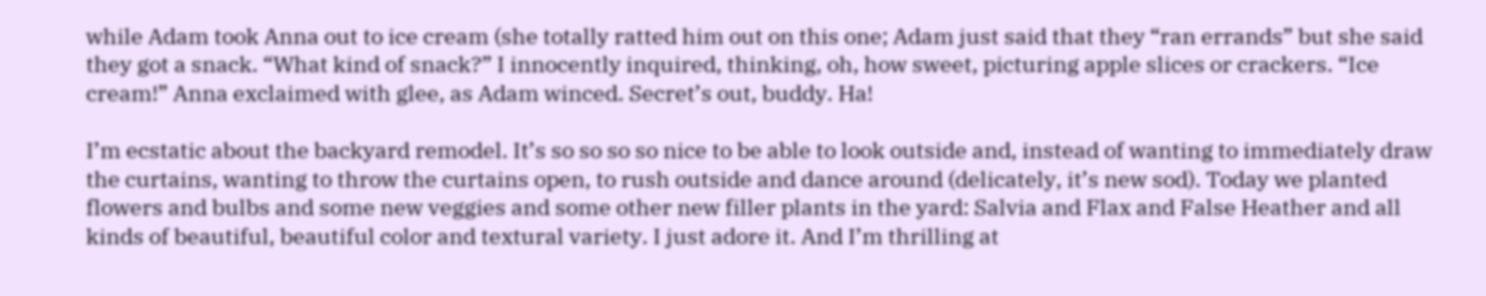while Adam took Anna out to ice cream (she totally ratted him out on this one; Adam just said that they “ran errands” but she said they got a snack. “What kind of snack?” I innocently inquired, thinking, oh, how sweet, picturing apple slices or crackers. “Ice cream!” Anna exclaimed with glee, as Adam winced. Secret’s out, buddy. Ha!

I’m ecstatic about the backyard remodel. It’s so so so so nice to be able to look outside and, instead of wanting to immediately draw the curtains, wanting to throw the curtains open, to rush outside and dance around (delicately, it’s new sod). Today we planted flowers and bulbs and some new veggies and some other new filler plants in the yard: Salvia and Flax and False Heather and all kinds of beautiful, beautiful color and textural variety. I just adore it. And I’m thrilling at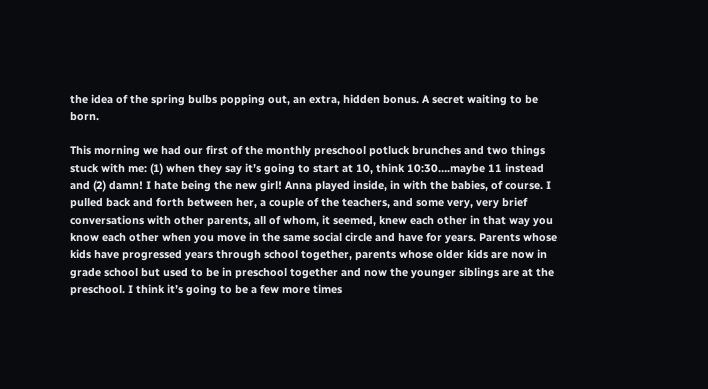the idea of the spring bulbs popping out, an extra, hidden bonus. A secret waiting to be born.

This morning we had our first of the monthly preschool potluck brunches and two things stuck with me: (1) when they say it’s going to start at 10, think 10:30….maybe 11 instead and (2) damn! I hate being the new girl! Anna played inside, in with the babies, of course. I pulled back and forth between her, a couple of the teachers, and some very, very brief conversations with other parents, all of whom, it seemed, knew each other in that way you know each other when you move in the same social circle and have for years. Parents whose kids have progressed years through school together, parents whose older kids are now in grade school but used to be in preschool together and now the younger siblings are at the preschool. I think it’s going to be a few more times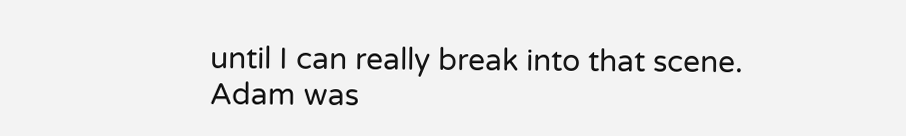until I can really break into that scene. Adam was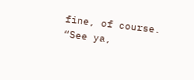fine, of course. “See ya,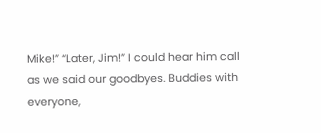Mike!” “Later, Jim!” I could hear him call as we said our goodbyes. Buddies with everyone,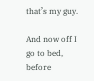that’s my guy.

And now off I go to bed, before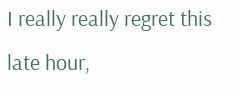I really really regret this late hour,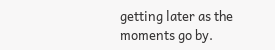getting later as the moments go by.